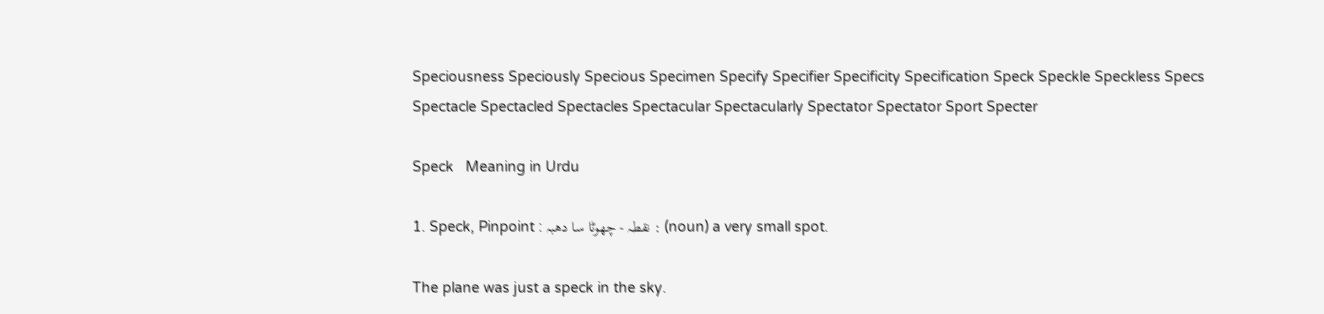Speciousness Speciously Specious Specimen Specify Specifier Specificity Specification Speck Speckle Speckless Specs Spectacle Spectacled Spectacles Spectacular Spectacularly Spectator Spectator Sport Specter

Speck   Meaning in Urdu

1. Speck, Pinpoint : نقطہ - چھوٹا سا دھبہ : (noun) a very small spot.

The plane was just a speck in the sky.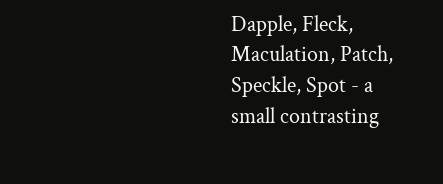Dapple, Fleck, Maculation, Patch, Speckle, Spot - a small contrasting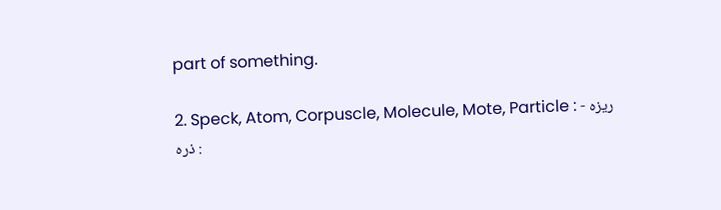part of something.

2. Speck, Atom, Corpuscle, Molecule, Mote, Particle : ریزہ - ذرہ :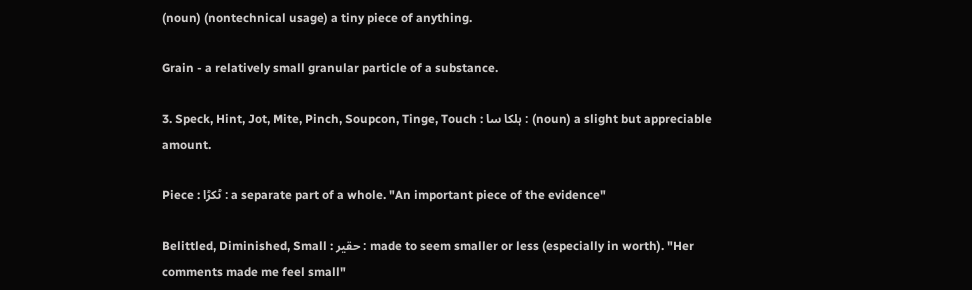(noun) (nontechnical usage) a tiny piece of anything.

Grain - a relatively small granular particle of a substance.

3. Speck, Hint, Jot, Mite, Pinch, Soupcon, Tinge, Touch : ہلکا سا : (noun) a slight but appreciable amount.

Piece : ٹکڑا : a separate part of a whole. "An important piece of the evidence"

Belittled, Diminished, Small : حقیر : made to seem smaller or less (especially in worth). "Her comments made me feel small"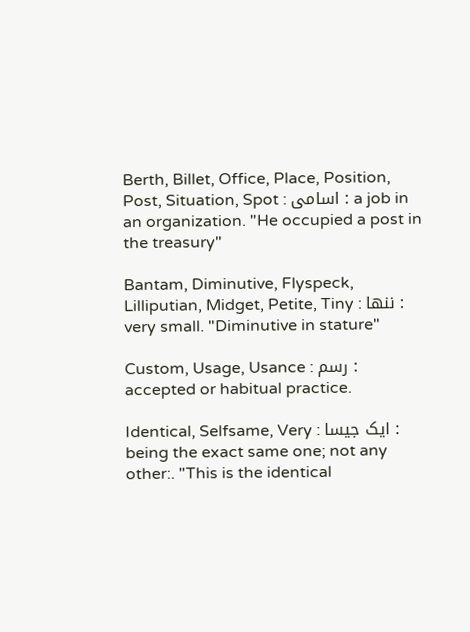Berth, Billet, Office, Place, Position, Post, Situation, Spot : اسامی : a job in an organization. "He occupied a post in the treasury"

Bantam, Diminutive, Flyspeck, Lilliputian, Midget, Petite, Tiny : ننھا : very small. "Diminutive in stature"

Custom, Usage, Usance : رسم : accepted or habitual practice.

Identical, Selfsame, Very : ایک جیسا : being the exact same one; not any other:. "This is the identical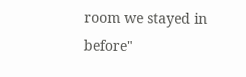room we stayed in before"